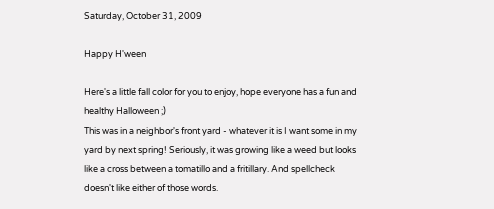Saturday, October 31, 2009

Happy H'ween

Here's a little fall color for you to enjoy, hope everyone has a fun and healthy Halloween ;)
This was in a neighbor's front yard - whatever it is I want some in my yard by next spring! Seriously, it was growing like a weed but looks like a cross between a tomatillo and a fritillary. And spellcheck doesn't like either of those words.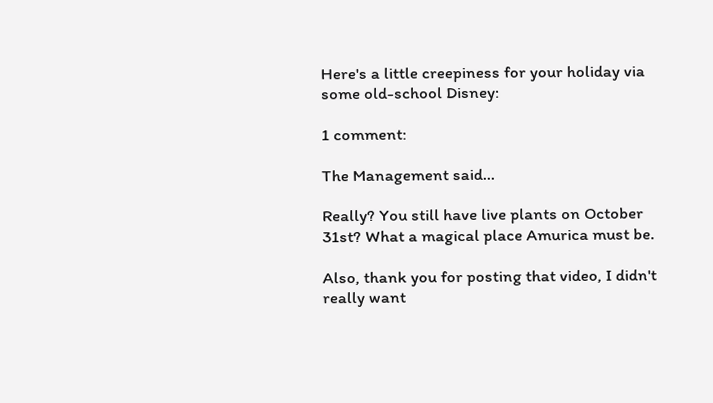Here's a little creepiness for your holiday via some old-school Disney:

1 comment:

The Management said...

Really? You still have live plants on October 31st? What a magical place Amurica must be.

Also, thank you for posting that video, I didn't really want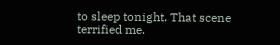to sleep tonight. That scene terrified me.